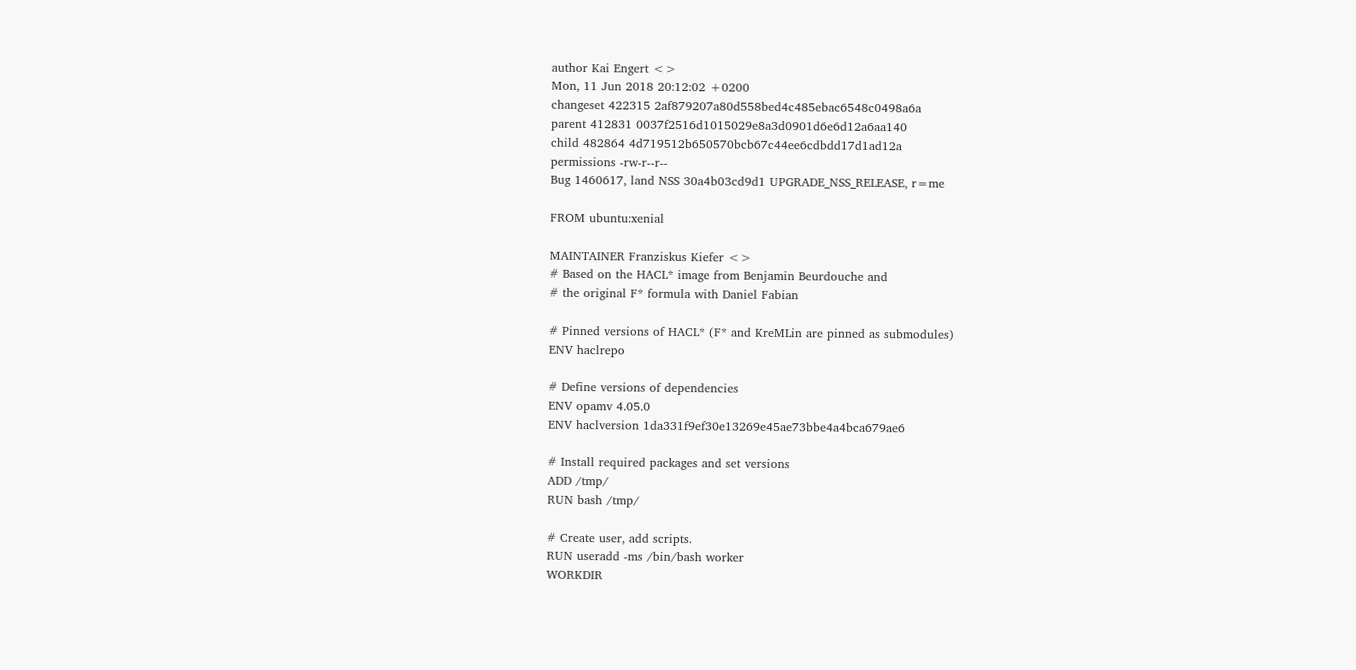author Kai Engert <>
Mon, 11 Jun 2018 20:12:02 +0200
changeset 422315 2af879207a80d558bed4c485ebac6548c0498a6a
parent 412831 0037f2516d1015029e8a3d0901d6e6d12a6aa140
child 482864 4d719512b650570bcb67c44ee6cdbdd17d1ad12a
permissions -rw-r--r--
Bug 1460617, land NSS 30a4b03cd9d1 UPGRADE_NSS_RELEASE, r=me

FROM ubuntu:xenial

MAINTAINER Franziskus Kiefer <>
# Based on the HACL* image from Benjamin Beurdouche and
# the original F* formula with Daniel Fabian

# Pinned versions of HACL* (F* and KreMLin are pinned as submodules)
ENV haclrepo

# Define versions of dependencies
ENV opamv 4.05.0
ENV haclversion 1da331f9ef30e13269e45ae73bbe4a4bca679ae6

# Install required packages and set versions
ADD /tmp/
RUN bash /tmp/

# Create user, add scripts.
RUN useradd -ms /bin/bash worker
WORKDIR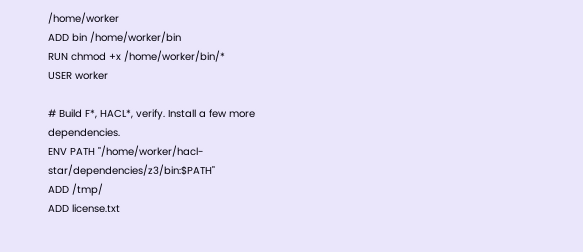/home/worker
ADD bin /home/worker/bin
RUN chmod +x /home/worker/bin/*
USER worker

# Build F*, HACL*, verify. Install a few more dependencies.
ENV PATH "/home/worker/hacl-star/dependencies/z3/bin:$PATH"
ADD /tmp/
ADD license.txt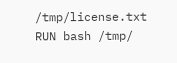/tmp/license.txt
RUN bash /tmp/